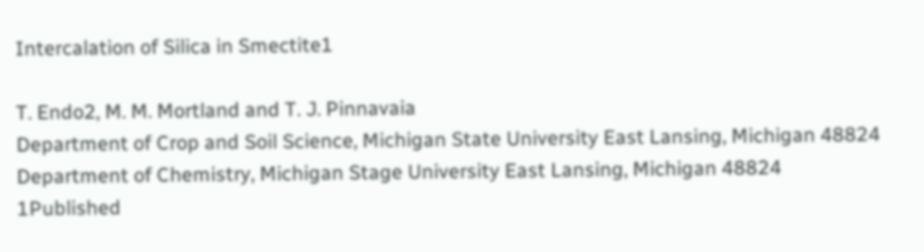Intercalation of Silica in Smectite1

T. Endo2, M. M. Mortland and T. J. Pinnavaia
Department of Crop and Soil Science, Michigan State University East Lansing, Michigan 48824
Department of Chemistry, Michigan Stage University East Lansing, Michigan 48824
1Published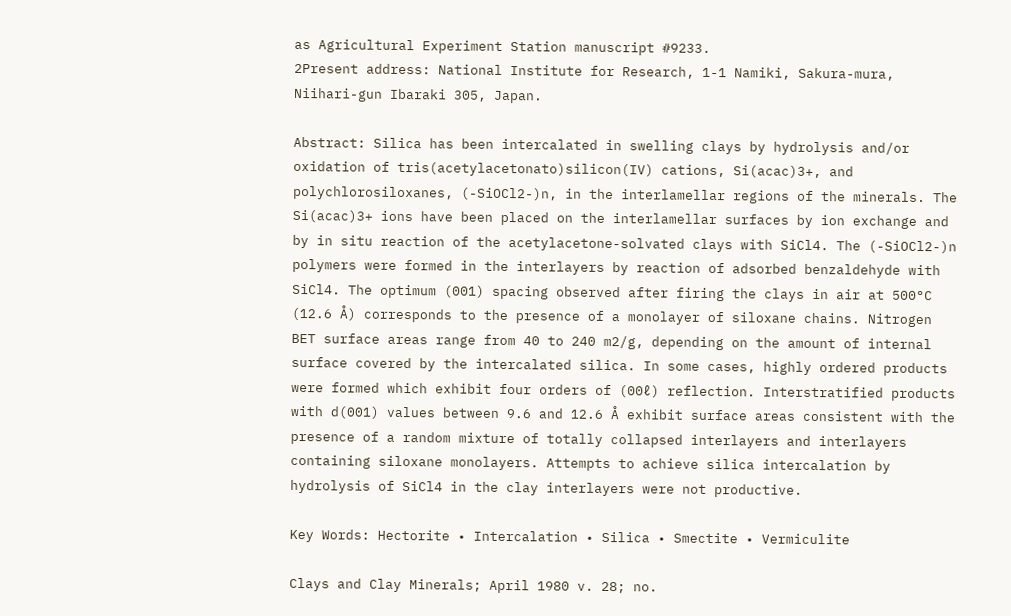as Agricultural Experiment Station manuscript #9233.
2Present address: National Institute for Research, 1-1 Namiki, Sakura-mura, Niihari-gun Ibaraki 305, Japan.

Abstract: Silica has been intercalated in swelling clays by hydrolysis and/or oxidation of tris(acetylacetonato)silicon(IV) cations, Si(acac)3+, and polychlorosiloxanes, (-SiOCl2-)n, in the interlamellar regions of the minerals. The Si(acac)3+ ions have been placed on the interlamellar surfaces by ion exchange and by in situ reaction of the acetylacetone-solvated clays with SiCl4. The (-SiOCl2-)n polymers were formed in the interlayers by reaction of adsorbed benzaldehyde with SiCl4. The optimum (001) spacing observed after firing the clays in air at 500°C (12.6 Å) corresponds to the presence of a monolayer of siloxane chains. Nitrogen BET surface areas range from 40 to 240 m2/g, depending on the amount of internal surface covered by the intercalated silica. In some cases, highly ordered products were formed which exhibit four orders of (00ℓ) reflection. Interstratified products with d(001) values between 9.6 and 12.6 Å exhibit surface areas consistent with the presence of a random mixture of totally collapsed interlayers and interlayers containing siloxane monolayers. Attempts to achieve silica intercalation by hydrolysis of SiCl4 in the clay interlayers were not productive.

Key Words: Hectorite • Intercalation • Silica • Smectite • Vermiculite

Clays and Clay Minerals; April 1980 v. 28; no.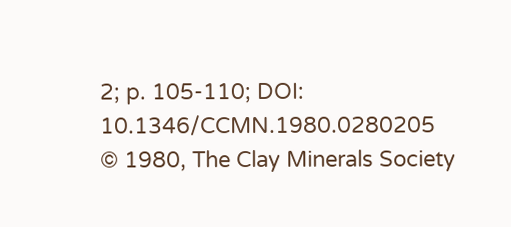2; p. 105-110; DOI: 10.1346/CCMN.1980.0280205
© 1980, The Clay Minerals Society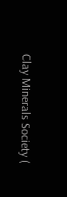Clay Minerals Society (